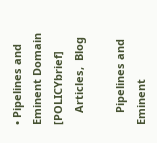• Pipelines and Eminent Domain [POLICYbrief]
    Articles,  Blog

    Pipelines and Eminent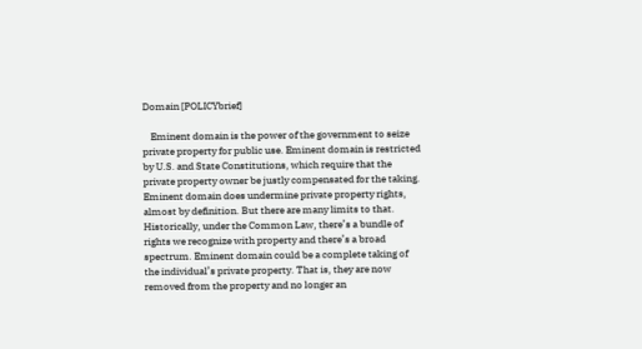Domain [POLICYbrief]

    Eminent domain is the power of the government to seize private property for public use. Eminent domain is restricted by U.S. and State Constitutions, which require that the private property owner be justly compensated for the taking. Eminent domain does undermine private property rights, almost by definition. But there are many limits to that. Historically, under the Common Law, there’s a bundle of rights we recognize with property and there’s a broad spectrum. Eminent domain could be a complete taking of the individual’s private property. That is, they are now removed from the property and no longer an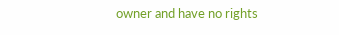owner and have no rights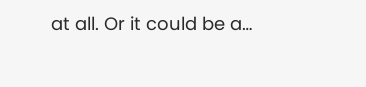at all. Or it could be a…